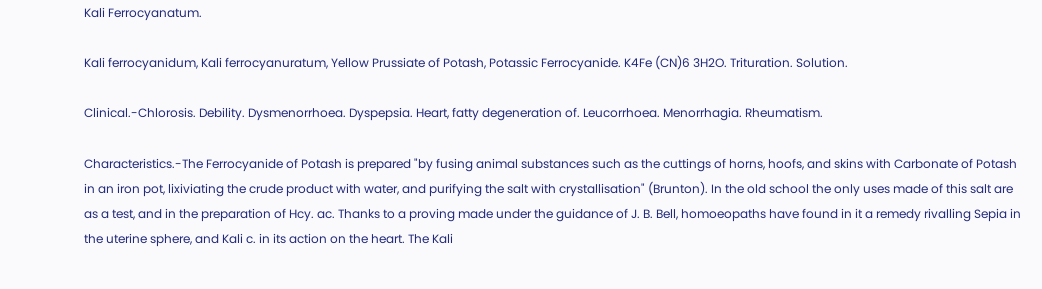Kali Ferrocyanatum.

Kali ferrocyanidum, Kali ferrocyanuratum, Yellow Prussiate of Potash, Potassic Ferrocyanide. K4Fe (CN)6 3H2O. Trituration. Solution.

Clinical.-Chlorosis. Debility. Dysmenorrhoea. Dyspepsia. Heart, fatty degeneration of. Leucorrhoea. Menorrhagia. Rheumatism.

Characteristics.-The Ferrocyanide of Potash is prepared "by fusing animal substances such as the cuttings of horns, hoofs, and skins with Carbonate of Potash in an iron pot, lixiviating the crude product with water, and purifying the salt with crystallisation" (Brunton). In the old school the only uses made of this salt are as a test, and in the preparation of Hcy. ac. Thanks to a proving made under the guidance of J. B. Bell, homoeopaths have found in it a remedy rivalling Sepia in the uterine sphere, and Kali c. in its action on the heart. The Kali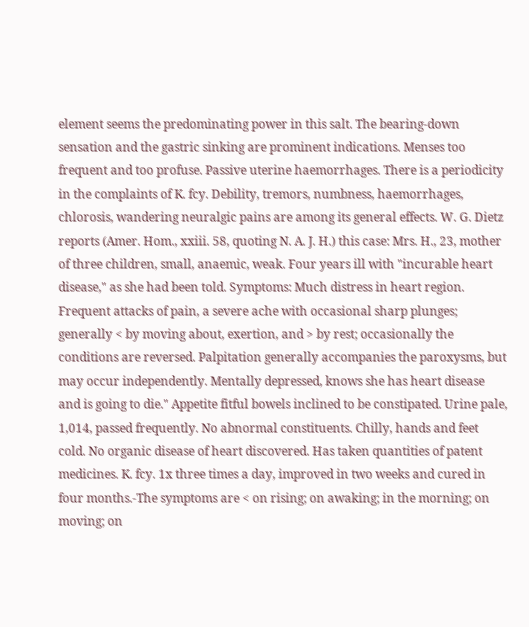element seems the predominating power in this salt. The bearing-down sensation and the gastric sinking are prominent indications. Menses too frequent and too profuse. Passive uterine haemorrhages. There is a periodicity in the complaints of K. fcy. Debility, tremors, numbness, haemorrhages, chlorosis, wandering neuralgic pains are among its general effects. W. G. Dietz reports (Amer. Hom., xxiii. 58, quoting N. A. J. H.) this case: Mrs. H., 23, mother of three children, small, anaemic, weak. Four years ill with "incurable heart disease," as she had been told. Symptoms: Much distress in heart region. Frequent attacks of pain, a severe ache with occasional sharp plunges; generally < by moving about, exertion, and > by rest; occasionally the conditions are reversed. Palpitation generally accompanies the paroxysms, but may occur independently. Mentally depressed, knows she has heart disease and is going to die." Appetite fitful bowels inclined to be constipated. Urine pale, 1,014, passed frequently. No abnormal constituents. Chilly, hands and feet cold. No organic disease of heart discovered. Has taken quantities of patent medicines. K. fcy. 1x three times a day, improved in two weeks and cured in four months.-The symptoms are < on rising; on awaking; in the morning; on moving; on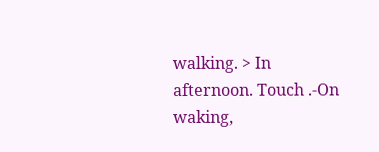walking. > In afternoon. Touch .-On waking,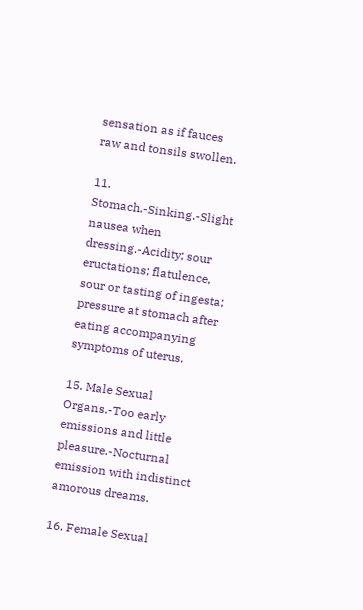sensation as if fauces raw and tonsils swollen.

11. Stomach.-Sinking.-Slight nausea when dressing.-Acidity; sour eructations; flatulence, sour or tasting of ingesta; pressure at stomach after eating accompanying symptoms of uterus.

15. Male Sexual Organs.-Too early emissions and little pleasure.-Nocturnal emission with indistinct amorous dreams.

16. Female Sexual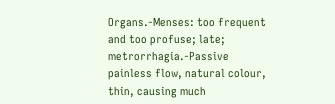Organs.-Menses: too frequent and too profuse; late; metrorrhagia.-Passive painless flow, natural colour, thin, causing much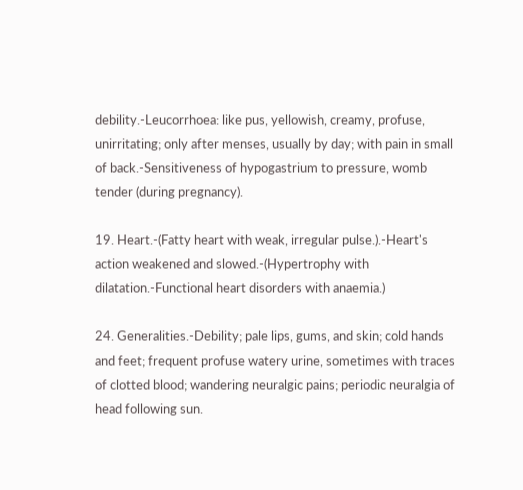debility.-Leucorrhoea: like pus, yellowish, creamy, profuse, unirritating; only after menses, usually by day; with pain in small of back.-Sensitiveness of hypogastrium to pressure, womb tender (during pregnancy).

19. Heart.-(Fatty heart with weak, irregular pulse.).-Heart's action weakened and slowed.-(Hypertrophy with dilatation.-Functional heart disorders with anaemia.)

24. Generalities.-Debility; pale lips, gums, and skin; cold hands and feet; frequent profuse watery urine, sometimes with traces of clotted blood; wandering neuralgic pains; periodic neuralgia of head following sun.